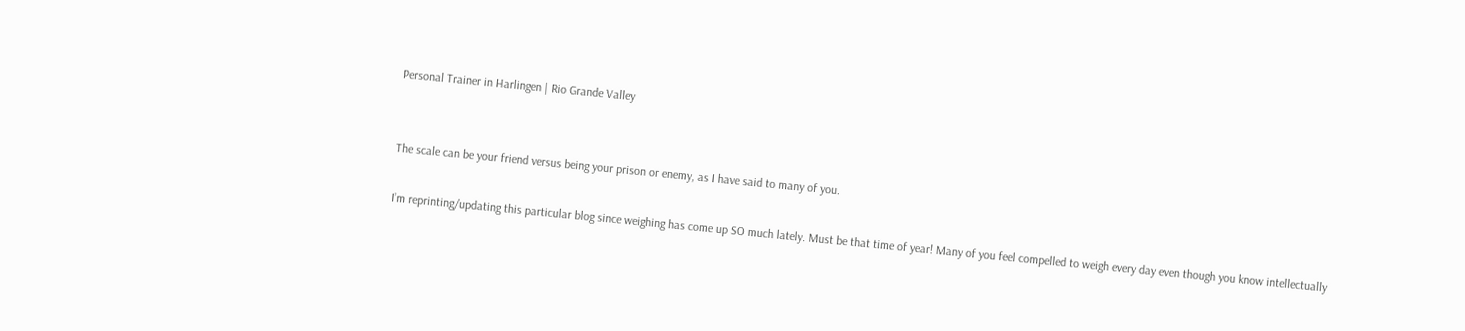Personal Trainer in Harlingen | Rio Grande Valley


The scale can be your friend versus being your prison or enemy, as I have said to many of you.

I’m reprinting/updating this particular blog since weighing has come up SO much lately. Must be that time of year! Many of you feel compelled to weigh every day even though you know intellectually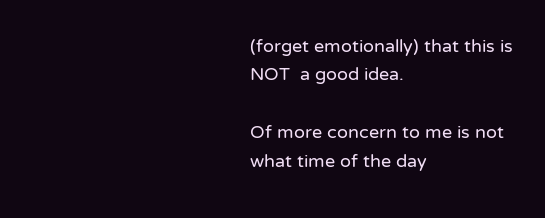(forget emotionally) that this is NOT  a good idea.

Of more concern to me is not what time of the day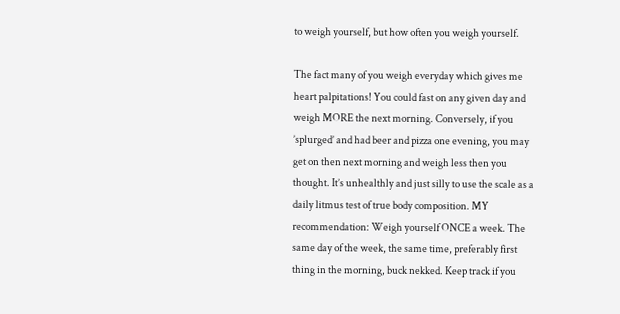to weigh yourself, but how often you weigh yourself.

The fact many of you weigh everyday which gives me heart palpitations! You could fast on any given day and weigh MORE the next morning. Conversely, if you ’splurged’ and had beer and pizza one evening, you may get on then next morning and weigh less then you thought. It’s unhealthly and just silly to use the scale as a daily litmus test of true body composition. MY recommendation: Weigh yourself ONCE a week. The same day of the week, the same time, preferably first thing in the morning, buck nekked. Keep track if you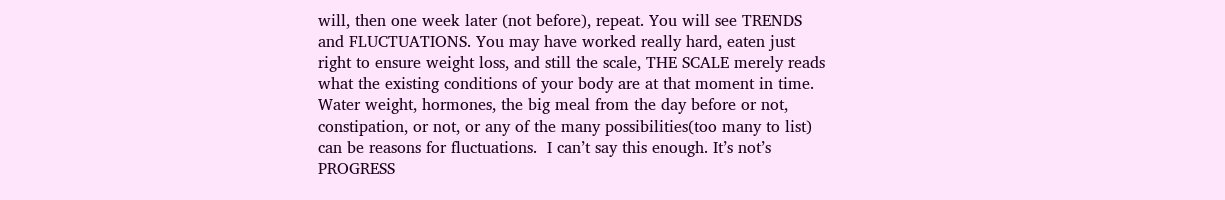will, then one week later (not before), repeat. You will see TRENDS and FLUCTUATIONS. You may have worked really hard, eaten just right to ensure weight loss, and still the scale, THE SCALE merely reads what the existing conditions of your body are at that moment in time. Water weight, hormones, the big meal from the day before or not, constipation, or not, or any of the many possibilities(too many to list) can be reasons for fluctuations.  I can’t say this enough. It’s not’s PROGRESS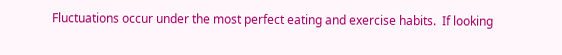Fluctuations occur under the most perfect eating and exercise habits.  If looking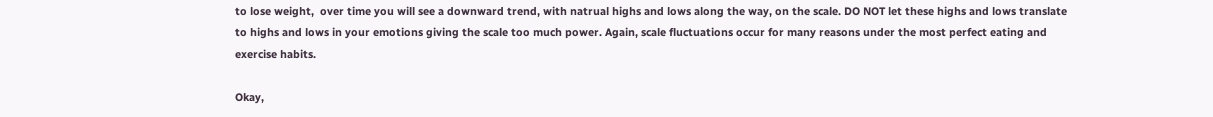to lose weight,  over time you will see a downward trend, with natrual highs and lows along the way, on the scale. DO NOT let these highs and lows translate to highs and lows in your emotions giving the scale too much power. Again, scale fluctuations occur for many reasons under the most perfect eating and exercise habits.

Okay,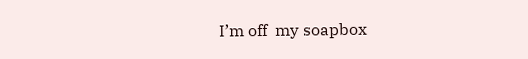I’m off  my soapbox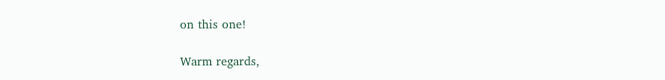on this one!

Warm regards,